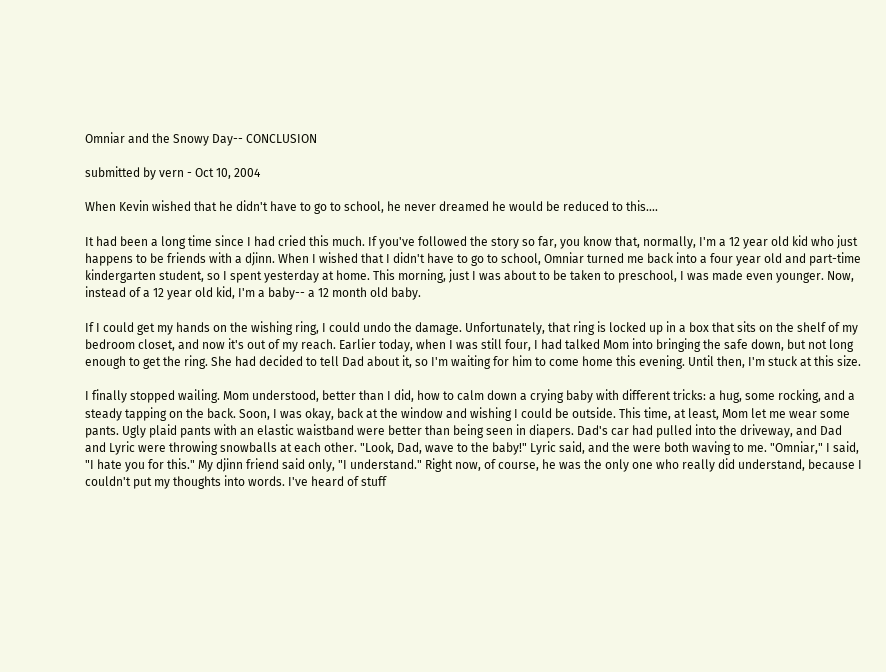Omniar and the Snowy Day-- CONCLUSION

submitted by vern - Oct 10, 2004

When Kevin wished that he didn't have to go to school, he never dreamed he would be reduced to this....

It had been a long time since I had cried this much. If you've followed the story so far, you know that, normally, I'm a 12 year old kid who just happens to be friends with a djinn. When I wished that I didn't have to go to school, Omniar turned me back into a four year old and part-time kindergarten student, so I spent yesterday at home. This morning, just I was about to be taken to preschool, I was made even younger. Now, instead of a 12 year old kid, I'm a baby-- a 12 month old baby.

If I could get my hands on the wishing ring, I could undo the damage. Unfortunately, that ring is locked up in a box that sits on the shelf of my bedroom closet, and now it's out of my reach. Earlier today, when I was still four, I had talked Mom into bringing the safe down, but not long enough to get the ring. She had decided to tell Dad about it, so I'm waiting for him to come home this evening. Until then, I'm stuck at this size.

I finally stopped wailing. Mom understood, better than I did, how to calm down a crying baby with different tricks: a hug, some rocking, and a steady tapping on the back. Soon, I was okay, back at the window and wishing I could be outside. This time, at least, Mom let me wear some pants. Ugly plaid pants with an elastic waistband were better than being seen in diapers. Dad's car had pulled into the driveway, and Dad and Lyric were throwing snowballs at each other. "Look, Dad, wave to the baby!" Lyric said, and the were both waving to me. "Omniar," I said, "I hate you for this." My djinn friend said only, "I understand." Right now, of course, he was the only one who really did understand, because I couldn't put my thoughts into words. I've heard of stuff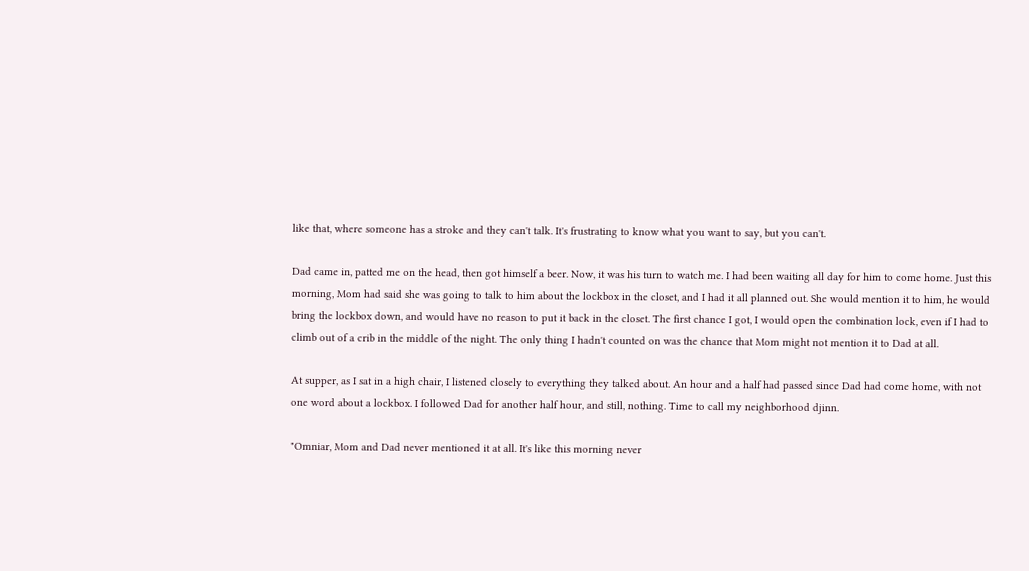like that, where someone has a stroke and they can't talk. It's frustrating to know what you want to say, but you can't.

Dad came in, patted me on the head, then got himself a beer. Now, it was his turn to watch me. I had been waiting all day for him to come home. Just this morning, Mom had said she was going to talk to him about the lockbox in the closet, and I had it all planned out. She would mention it to him, he would bring the lockbox down, and would have no reason to put it back in the closet. The first chance I got, I would open the combination lock, even if I had to climb out of a crib in the middle of the night. The only thing I hadn't counted on was the chance that Mom might not mention it to Dad at all.

At supper, as I sat in a high chair, I listened closely to everything they talked about. An hour and a half had passed since Dad had come home, with not one word about a lockbox. I followed Dad for another half hour, and still, nothing. Time to call my neighborhood djinn.

"Omniar, Mom and Dad never mentioned it at all. It's like this morning never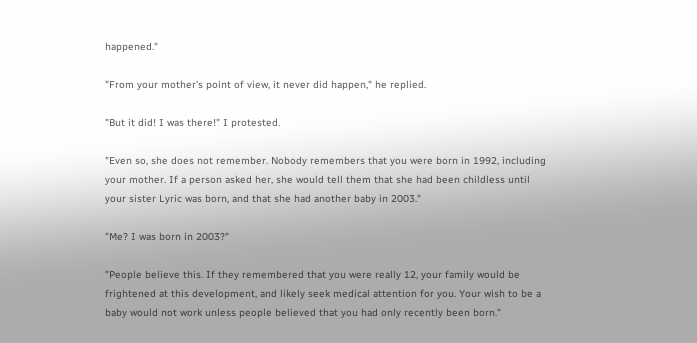happened."

"From your mother's point of view, it never did happen," he replied.

"But it did! I was there!" I protested.

"Even so, she does not remember. Nobody remembers that you were born in 1992, including your mother. If a person asked her, she would tell them that she had been childless until your sister Lyric was born, and that she had another baby in 2003."

"Me? I was born in 2003?"

"People believe this. If they remembered that you were really 12, your family would be frightened at this development, and likely seek medical attention for you. Your wish to be a baby would not work unless people believed that you had only recently been born."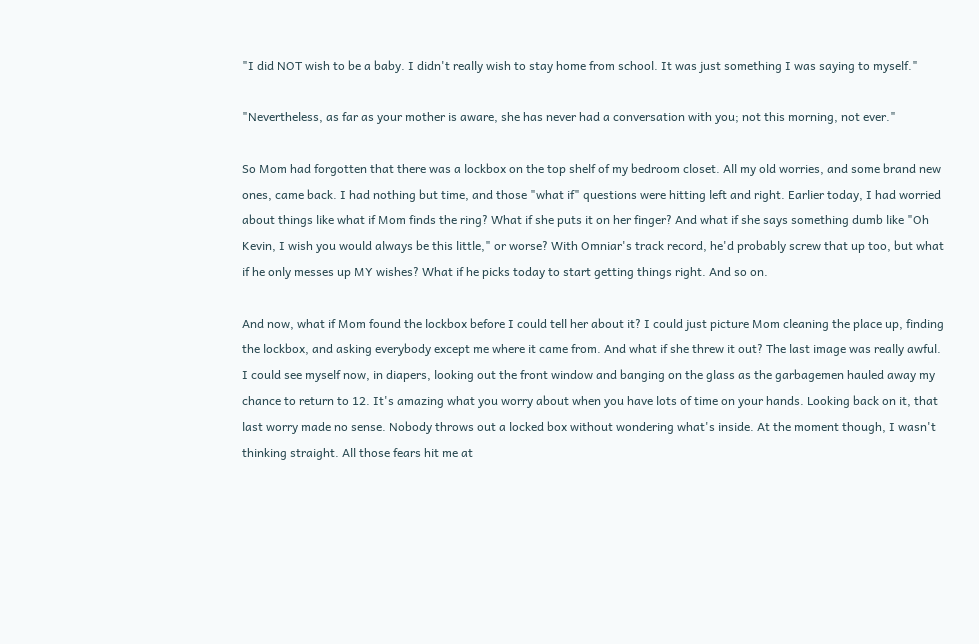"I did NOT wish to be a baby. I didn't really wish to stay home from school. It was just something I was saying to myself."

"Nevertheless, as far as your mother is aware, she has never had a conversation with you; not this morning, not ever."

So Mom had forgotten that there was a lockbox on the top shelf of my bedroom closet. All my old worries, and some brand new ones, came back. I had nothing but time, and those "what if" questions were hitting left and right. Earlier today, I had worried about things like what if Mom finds the ring? What if she puts it on her finger? And what if she says something dumb like "Oh Kevin, I wish you would always be this little," or worse? With Omniar's track record, he'd probably screw that up too, but what if he only messes up MY wishes? What if he picks today to start getting things right. And so on.

And now, what if Mom found the lockbox before I could tell her about it? I could just picture Mom cleaning the place up, finding the lockbox, and asking everybody except me where it came from. And what if she threw it out? The last image was really awful. I could see myself now, in diapers, looking out the front window and banging on the glass as the garbagemen hauled away my chance to return to 12. It's amazing what you worry about when you have lots of time on your hands. Looking back on it, that last worry made no sense. Nobody throws out a locked box without wondering what's inside. At the moment though, I wasn't thinking straight. All those fears hit me at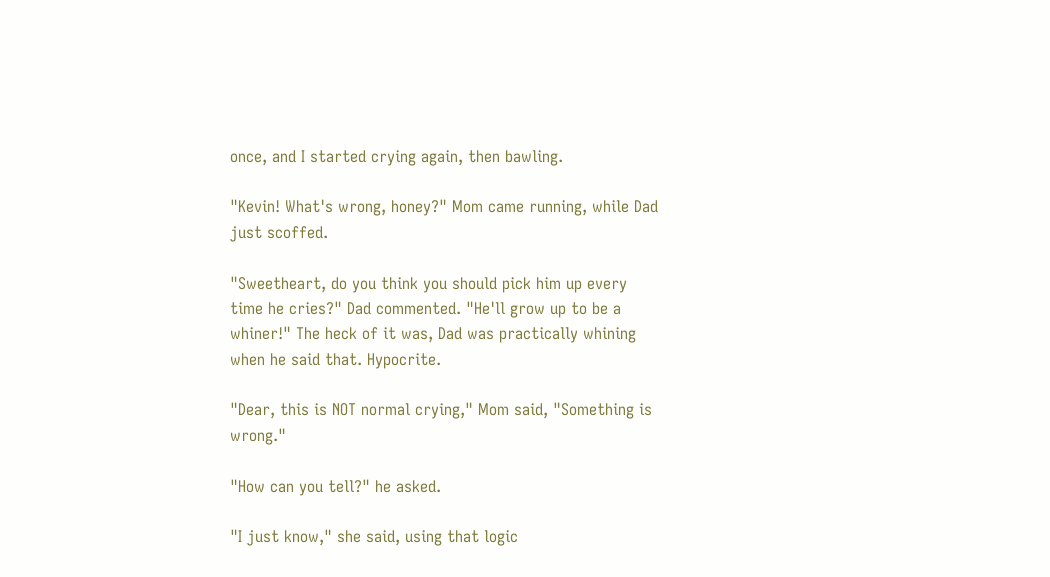once, and I started crying again, then bawling.

"Kevin! What's wrong, honey?" Mom came running, while Dad just scoffed.

"Sweetheart, do you think you should pick him up every time he cries?" Dad commented. "He'll grow up to be a whiner!" The heck of it was, Dad was practically whining when he said that. Hypocrite.

"Dear, this is NOT normal crying," Mom said, "Something is wrong."

"How can you tell?" he asked.

"I just know," she said, using that logic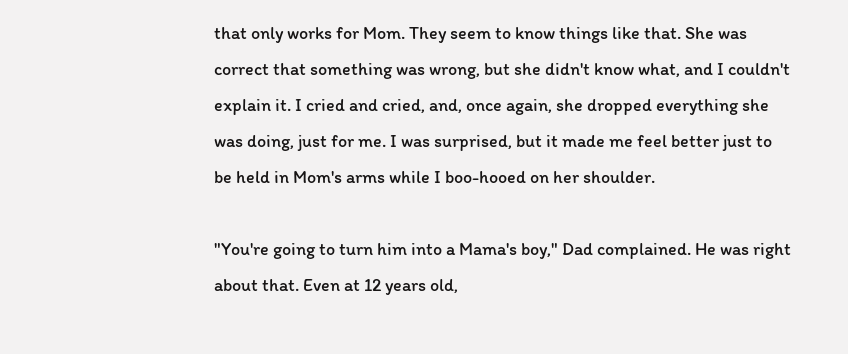that only works for Mom. They seem to know things like that. She was correct that something was wrong, but she didn't know what, and I couldn't explain it. I cried and cried, and, once again, she dropped everything she was doing, just for me. I was surprised, but it made me feel better just to be held in Mom's arms while I boo-hooed on her shoulder.

"You're going to turn him into a Mama's boy," Dad complained. He was right about that. Even at 12 years old,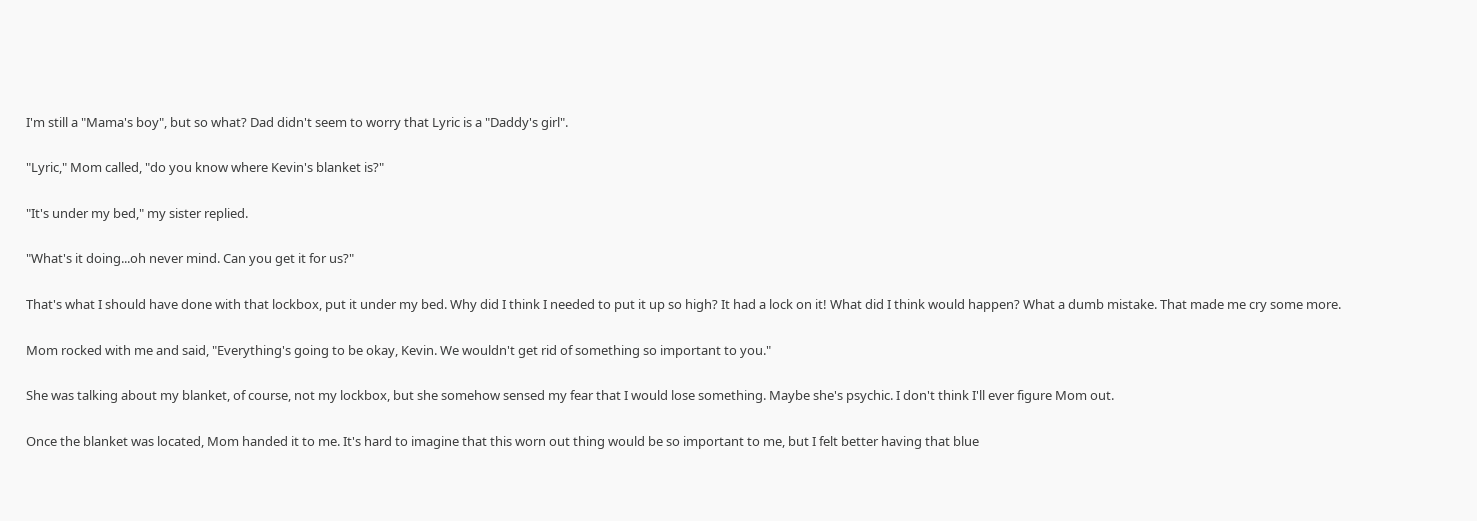I'm still a "Mama's boy", but so what? Dad didn't seem to worry that Lyric is a "Daddy's girl".

"Lyric," Mom called, "do you know where Kevin's blanket is?"

"It's under my bed," my sister replied.

"What's it doing...oh never mind. Can you get it for us?"

That's what I should have done with that lockbox, put it under my bed. Why did I think I needed to put it up so high? It had a lock on it! What did I think would happen? What a dumb mistake. That made me cry some more.

Mom rocked with me and said, "Everything's going to be okay, Kevin. We wouldn't get rid of something so important to you."

She was talking about my blanket, of course, not my lockbox, but she somehow sensed my fear that I would lose something. Maybe she's psychic. I don't think I'll ever figure Mom out.

Once the blanket was located, Mom handed it to me. It's hard to imagine that this worn out thing would be so important to me, but I felt better having that blue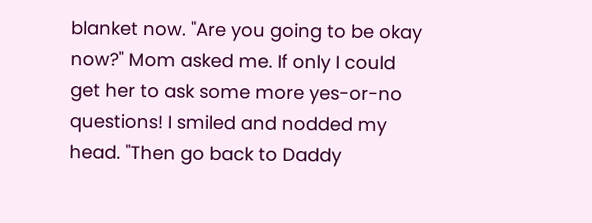blanket now. "Are you going to be okay now?" Mom asked me. If only I could get her to ask some more yes-or-no questions! I smiled and nodded my head. "Then go back to Daddy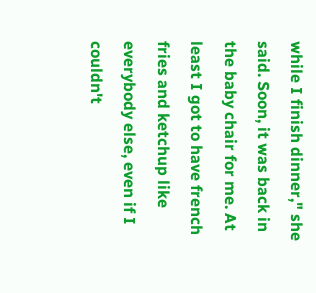while I finish dinner," she said. Soon, it was back in the baby chair for me. At least I got to have french fries and ketchup like everybody else, even if I couldn't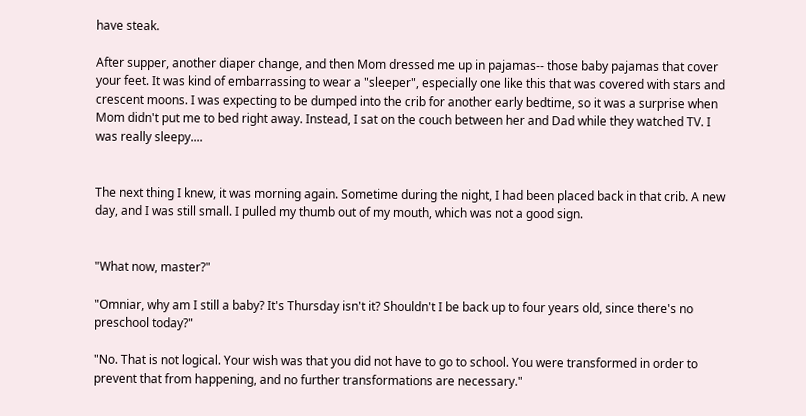have steak.

After supper, another diaper change, and then Mom dressed me up in pajamas-- those baby pajamas that cover your feet. It was kind of embarrassing to wear a "sleeper", especially one like this that was covered with stars and crescent moons. I was expecting to be dumped into the crib for another early bedtime, so it was a surprise when Mom didn't put me to bed right away. Instead, I sat on the couch between her and Dad while they watched TV. I was really sleepy....


The next thing I knew, it was morning again. Sometime during the night, I had been placed back in that crib. A new day, and I was still small. I pulled my thumb out of my mouth, which was not a good sign.


"What now, master?"

"Omniar, why am I still a baby? It's Thursday isn't it? Shouldn't I be back up to four years old, since there's no preschool today?"

"No. That is not logical. Your wish was that you did not have to go to school. You were transformed in order to prevent that from happening, and no further transformations are necessary."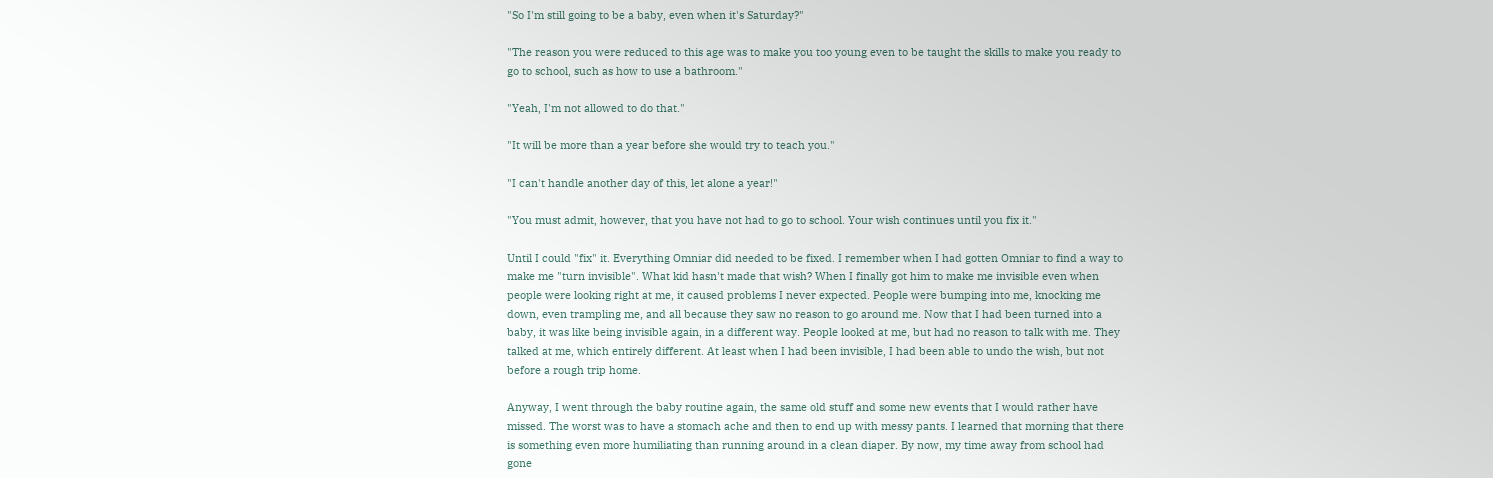"So I'm still going to be a baby, even when it's Saturday?"

"The reason you were reduced to this age was to make you too young even to be taught the skills to make you ready to go to school, such as how to use a bathroom."

"Yeah, I'm not allowed to do that."

"It will be more than a year before she would try to teach you."

"I can't handle another day of this, let alone a year!"

"You must admit, however, that you have not had to go to school. Your wish continues until you fix it."

Until I could "fix" it. Everything Omniar did needed to be fixed. I remember when I had gotten Omniar to find a way to make me "turn invisible". What kid hasn't made that wish? When I finally got him to make me invisible even when people were looking right at me, it caused problems I never expected. People were bumping into me, knocking me down, even trampling me, and all because they saw no reason to go around me. Now that I had been turned into a baby, it was like being invisible again, in a different way. People looked at me, but had no reason to talk with me. They talked at me, which entirely different. At least when I had been invisible, I had been able to undo the wish, but not before a rough trip home.

Anyway, I went through the baby routine again, the same old stuff and some new events that I would rather have missed. The worst was to have a stomach ache and then to end up with messy pants. I learned that morning that there is something even more humiliating than running around in a clean diaper. By now, my time away from school had gone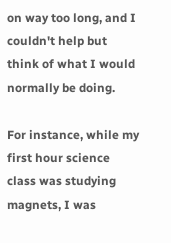on way too long, and I couldn't help but think of what I would normally be doing.

For instance, while my first hour science class was studying magnets, I was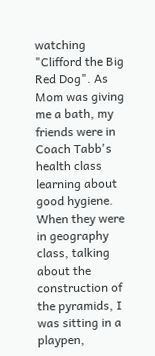watching "Clifford the Big Red Dog". As Mom was giving me a bath, my friends were in Coach Tabb's health class learning about good hygiene. When they were in geography class, talking about the construction of the pyramids, I was sitting in a playpen,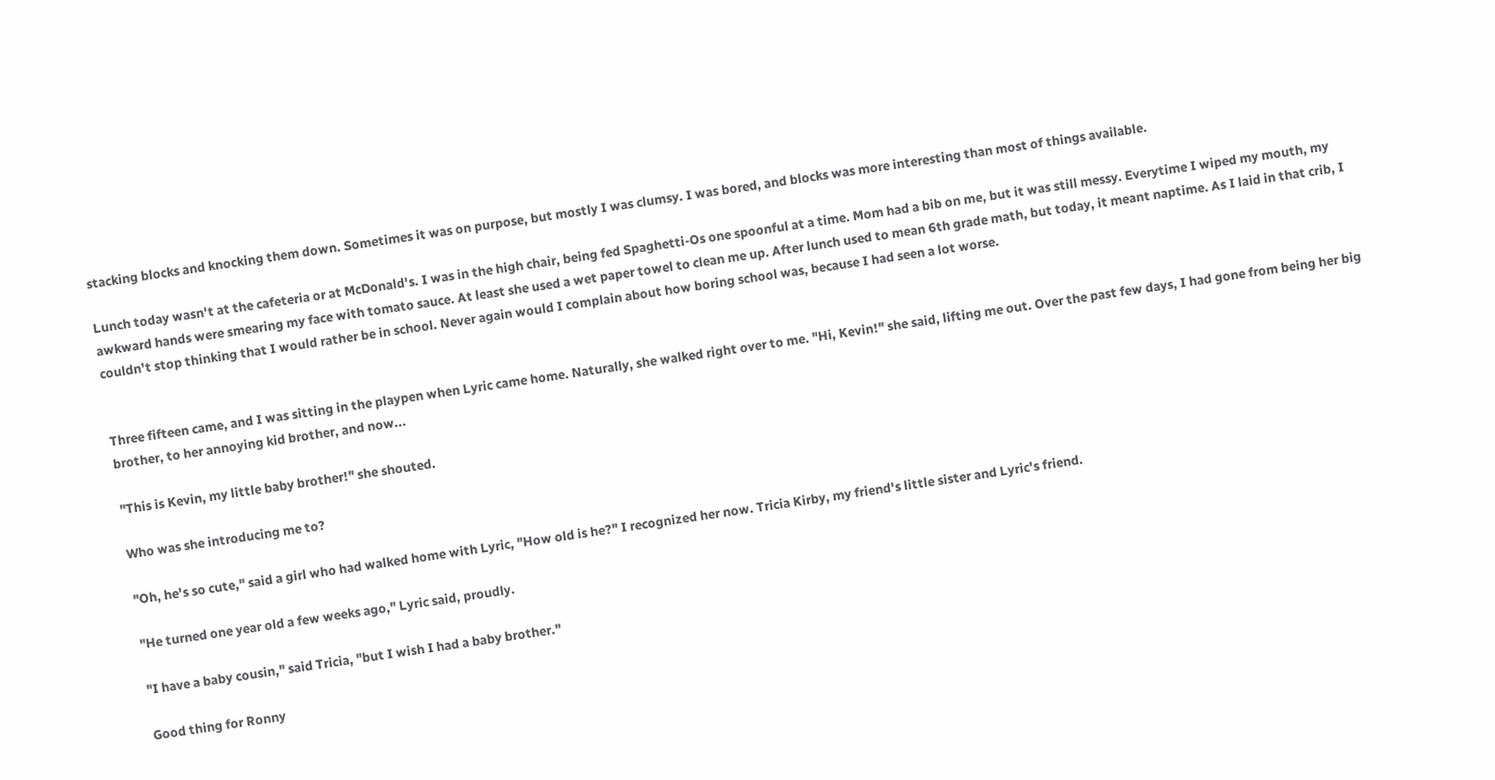stacking blocks and knocking them down. Sometimes it was on purpose, but mostly I was clumsy. I was bored, and blocks was more interesting than most of things available.

Lunch today wasn't at the cafeteria or at McDonald's. I was in the high chair, being fed Spaghetti-Os one spoonful at a time. Mom had a bib on me, but it was still messy. Everytime I wiped my mouth, my awkward hands were smearing my face with tomato sauce. At least she used a wet paper towel to clean me up. After lunch used to mean 6th grade math, but today, it meant naptime. As I laid in that crib, I couldn't stop thinking that I would rather be in school. Never again would I complain about how boring school was, because I had seen a lot worse.


Three fifteen came, and I was sitting in the playpen when Lyric came home. Naturally, she walked right over to me. "Hi, Kevin!" she said, lifting me out. Over the past few days, I had gone from being her big brother, to her annoying kid brother, and now...

"This is Kevin, my little baby brother!" she shouted.

Who was she introducing me to?

"Oh, he's so cute," said a girl who had walked home with Lyric, "How old is he?" I recognized her now. Tricia Kirby, my friend's little sister and Lyric's friend.

"He turned one year old a few weeks ago," Lyric said, proudly.

"I have a baby cousin," said Tricia, "but I wish I had a baby brother."

Good thing for Ronny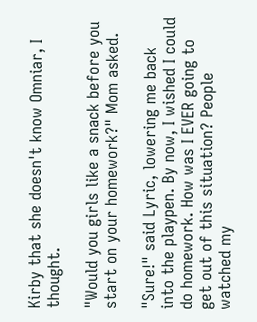Kirby that she doesn't know Omniar, I thought.

"Would you girls like a snack before you start on your homework?" Mom asked.

"Sure!" said Lyric, lowering me back into the playpen. By now, I wished I could do homework. How was I EVER going to get out of this situation? People watched my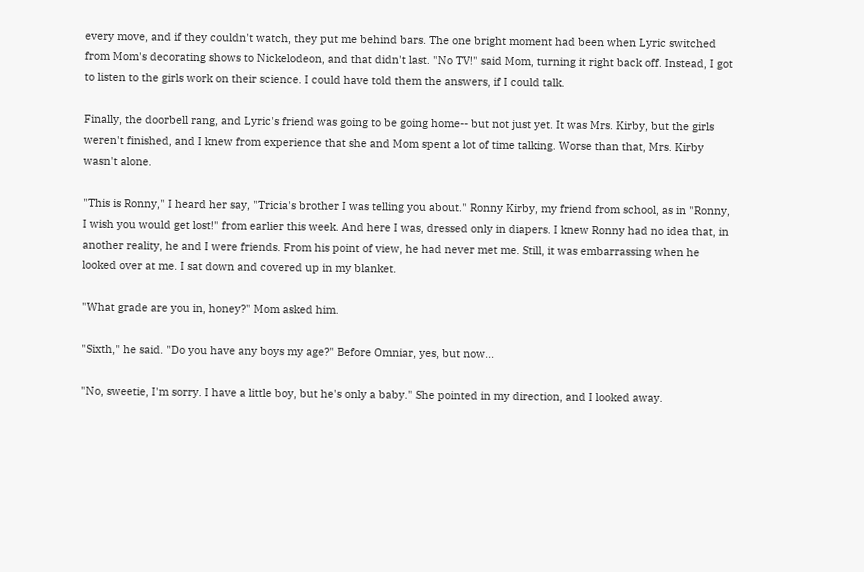every move, and if they couldn't watch, they put me behind bars. The one bright moment had been when Lyric switched from Mom's decorating shows to Nickelodeon, and that didn't last. "No TV!" said Mom, turning it right back off. Instead, I got to listen to the girls work on their science. I could have told them the answers, if I could talk.

Finally, the doorbell rang, and Lyric's friend was going to be going home-- but not just yet. It was Mrs. Kirby, but the girls weren't finished, and I knew from experience that she and Mom spent a lot of time talking. Worse than that, Mrs. Kirby wasn't alone.

"This is Ronny," I heard her say, "Tricia's brother I was telling you about." Ronny Kirby, my friend from school, as in "Ronny, I wish you would get lost!" from earlier this week. And here I was, dressed only in diapers. I knew Ronny had no idea that, in another reality, he and I were friends. From his point of view, he had never met me. Still, it was embarrassing when he looked over at me. I sat down and covered up in my blanket.

"What grade are you in, honey?" Mom asked him.

"Sixth," he said. "Do you have any boys my age?" Before Omniar, yes, but now...

"No, sweetie, I'm sorry. I have a little boy, but he's only a baby." She pointed in my direction, and I looked away.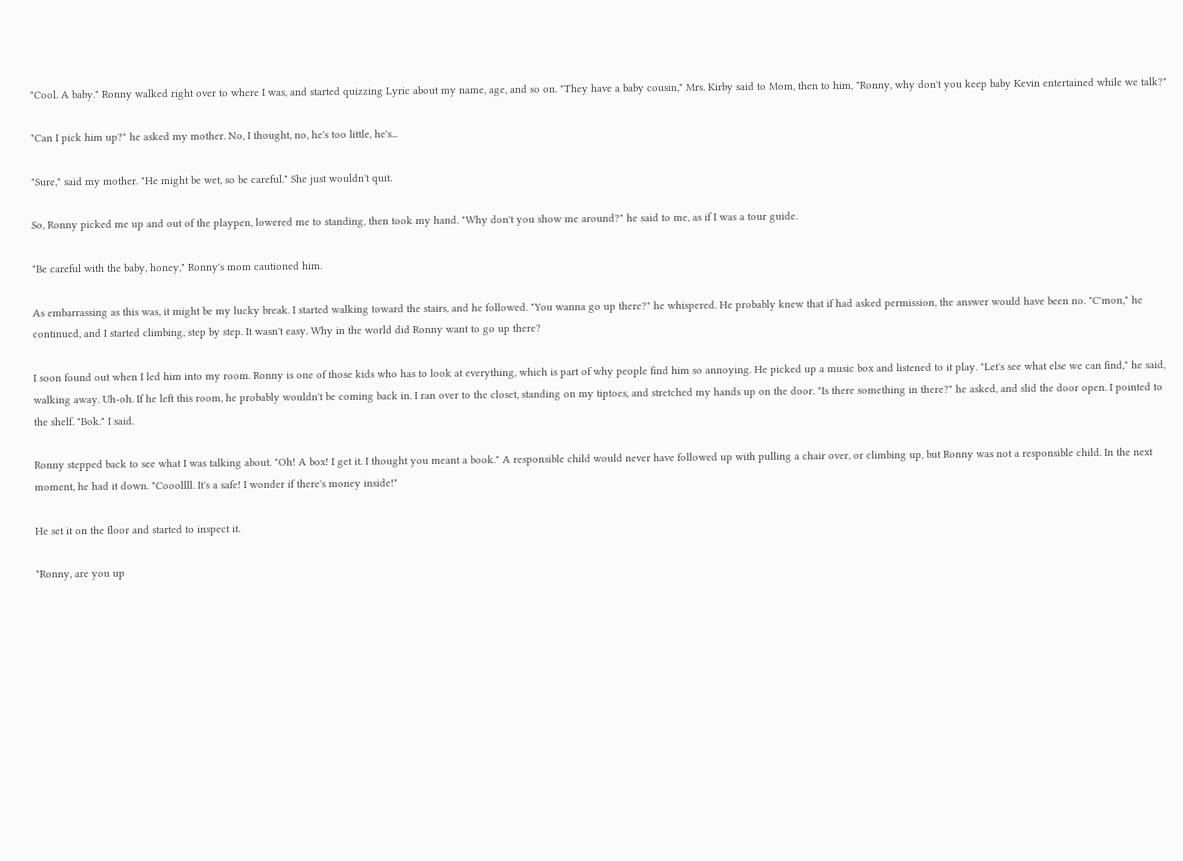"Cool. A baby." Ronny walked right over to where I was, and started quizzing Lyric about my name, age, and so on. "They have a baby cousin," Mrs. Kirby said to Mom, then to him, "Ronny, why don't you keep baby Kevin entertained while we talk?"

"Can I pick him up?" he asked my mother. No, I thought, no, he's too little, he's...

"Sure," said my mother. "He might be wet, so be careful." She just wouldn't quit.

So, Ronny picked me up and out of the playpen, lowered me to standing, then took my hand. "Why don't you show me around?" he said to me, as if I was a tour guide.

"Be careful with the baby, honey," Ronny's mom cautioned him.

As embarrassing as this was, it might be my lucky break. I started walking toward the stairs, and he followed. "You wanna go up there?" he whispered. He probably knew that if had asked permission, the answer would have been no. "C'mon," he continued, and I started climbing, step by step. It wasn't easy. Why in the world did Ronny want to go up there?

I soon found out when I led him into my room. Ronny is one of those kids who has to look at everything, which is part of why people find him so annoying. He picked up a music box and listened to it play. "Let's see what else we can find," he said, walking away. Uh-oh. If he left this room, he probably wouldn't be coming back in. I ran over to the closet, standing on my tiptoes, and stretched my hands up on the door. "Is there something in there?" he asked, and slid the door open. I pointed to the shelf. "Bok." I said.

Ronny stepped back to see what I was talking about. "Oh! A box! I get it. I thought you meant a book." A responsible child would never have followed up with pulling a chair over, or climbing up, but Ronny was not a responsible child. In the next moment, he had it down. "Cooollll. It's a safe! I wonder if there's money inside!"

He set it on the floor and started to inspect it.

"Ronny, are you up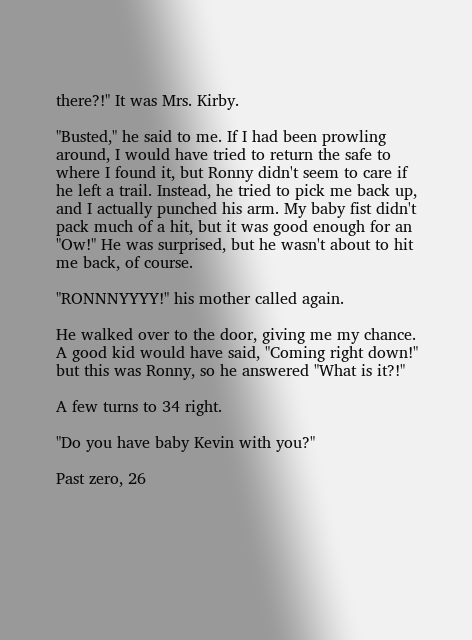there?!" It was Mrs. Kirby.

"Busted," he said to me. If I had been prowling around, I would have tried to return the safe to where I found it, but Ronny didn't seem to care if he left a trail. Instead, he tried to pick me back up, and I actually punched his arm. My baby fist didn't pack much of a hit, but it was good enough for an "Ow!" He was surprised, but he wasn't about to hit me back, of course.

"RONNNYYYY!" his mother called again.

He walked over to the door, giving me my chance. A good kid would have said, "Coming right down!" but this was Ronny, so he answered "What is it?!"

A few turns to 34 right.

"Do you have baby Kevin with you?"

Past zero, 26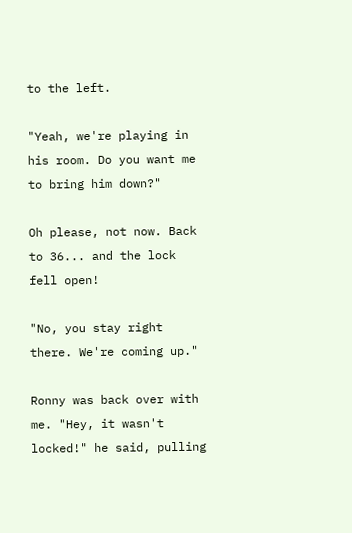to the left.

"Yeah, we're playing in his room. Do you want me to bring him down?"

Oh please, not now. Back to 36... and the lock fell open!

"No, you stay right there. We're coming up."

Ronny was back over with me. "Hey, it wasn't locked!" he said, pulling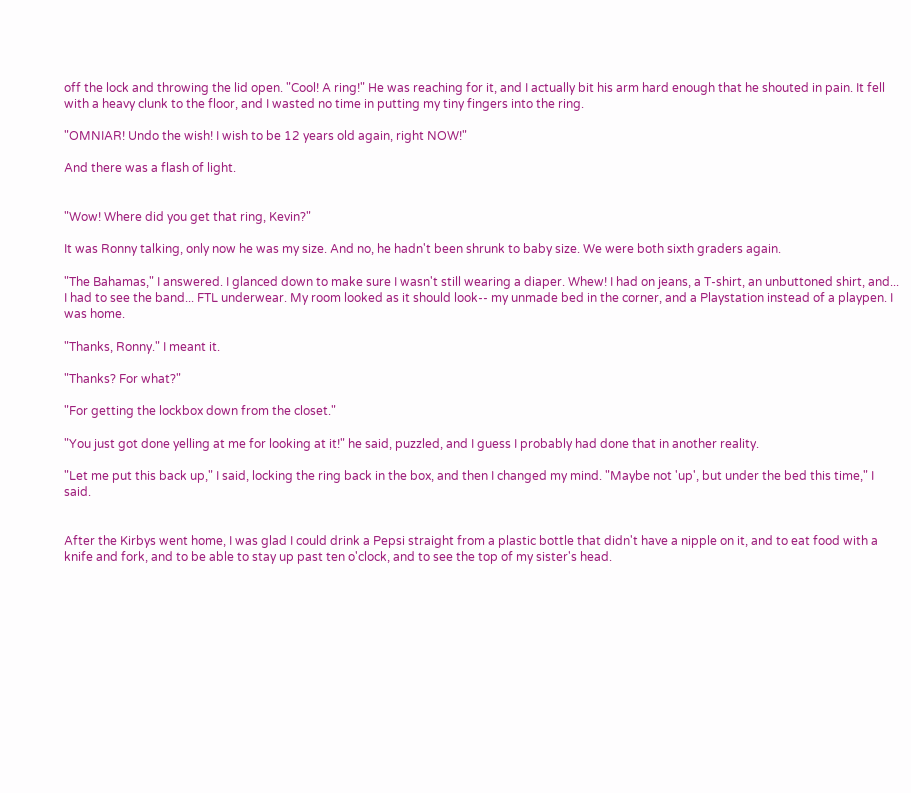off the lock and throwing the lid open. "Cool! A ring!" He was reaching for it, and I actually bit his arm hard enough that he shouted in pain. It fell with a heavy clunk to the floor, and I wasted no time in putting my tiny fingers into the ring.

"OMNIAR! Undo the wish! I wish to be 12 years old again, right NOW!"

And there was a flash of light.


"Wow! Where did you get that ring, Kevin?"

It was Ronny talking, only now he was my size. And no, he hadn't been shrunk to baby size. We were both sixth graders again.

"The Bahamas," I answered. I glanced down to make sure I wasn't still wearing a diaper. Whew! I had on jeans, a T-shirt, an unbuttoned shirt, and... I had to see the band... FTL underwear. My room looked as it should look-- my unmade bed in the corner, and a Playstation instead of a playpen. I was home.

"Thanks, Ronny." I meant it.

"Thanks? For what?"

"For getting the lockbox down from the closet."

"You just got done yelling at me for looking at it!" he said, puzzled, and I guess I probably had done that in another reality.

"Let me put this back up," I said, locking the ring back in the box, and then I changed my mind. "Maybe not 'up', but under the bed this time," I said.


After the Kirbys went home, I was glad I could drink a Pepsi straight from a plastic bottle that didn't have a nipple on it, and to eat food with a knife and fork, and to be able to stay up past ten o'clock, and to see the top of my sister's head.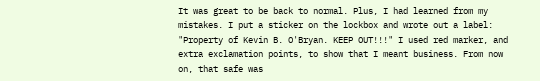It was great to be back to normal. Plus, I had learned from my mistakes. I put a sticker on the lockbox and wrote out a label: "Property of Kevin B. O'Bryan. KEEP OUT!!!" I used red marker, and extra exclamation points, to show that I meant business. From now on, that safe was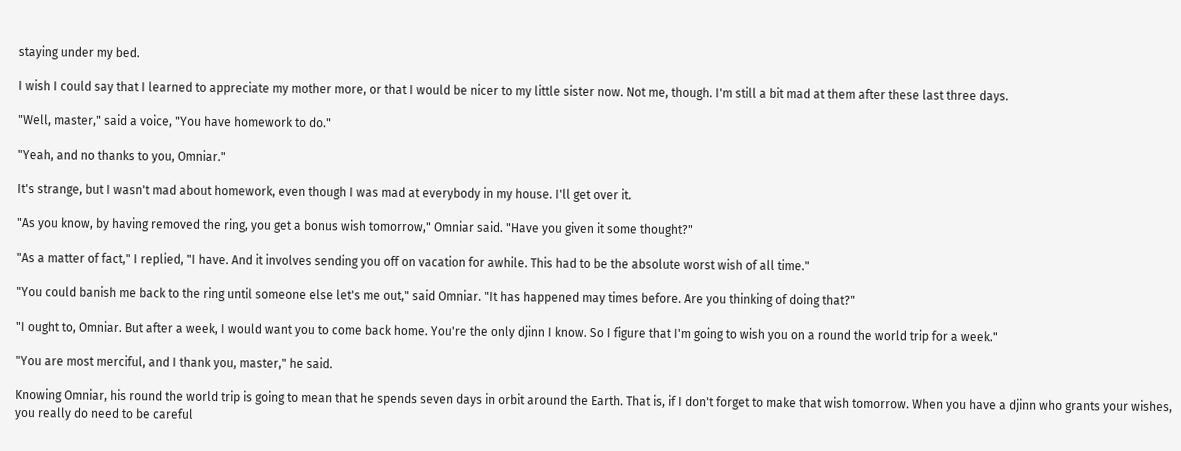staying under my bed.

I wish I could say that I learned to appreciate my mother more, or that I would be nicer to my little sister now. Not me, though. I'm still a bit mad at them after these last three days.

"Well, master," said a voice, "You have homework to do."

"Yeah, and no thanks to you, Omniar."

It's strange, but I wasn't mad about homework, even though I was mad at everybody in my house. I'll get over it.

"As you know, by having removed the ring, you get a bonus wish tomorrow," Omniar said. "Have you given it some thought?"

"As a matter of fact," I replied, "I have. And it involves sending you off on vacation for awhile. This had to be the absolute worst wish of all time."

"You could banish me back to the ring until someone else let's me out," said Omniar. "It has happened may times before. Are you thinking of doing that?"

"I ought to, Omniar. But after a week, I would want you to come back home. You're the only djinn I know. So I figure that I'm going to wish you on a round the world trip for a week."

"You are most merciful, and I thank you, master," he said.

Knowing Omniar, his round the world trip is going to mean that he spends seven days in orbit around the Earth. That is, if I don't forget to make that wish tomorrow. When you have a djinn who grants your wishes, you really do need to be careful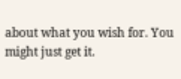about what you wish for. You might just get it.